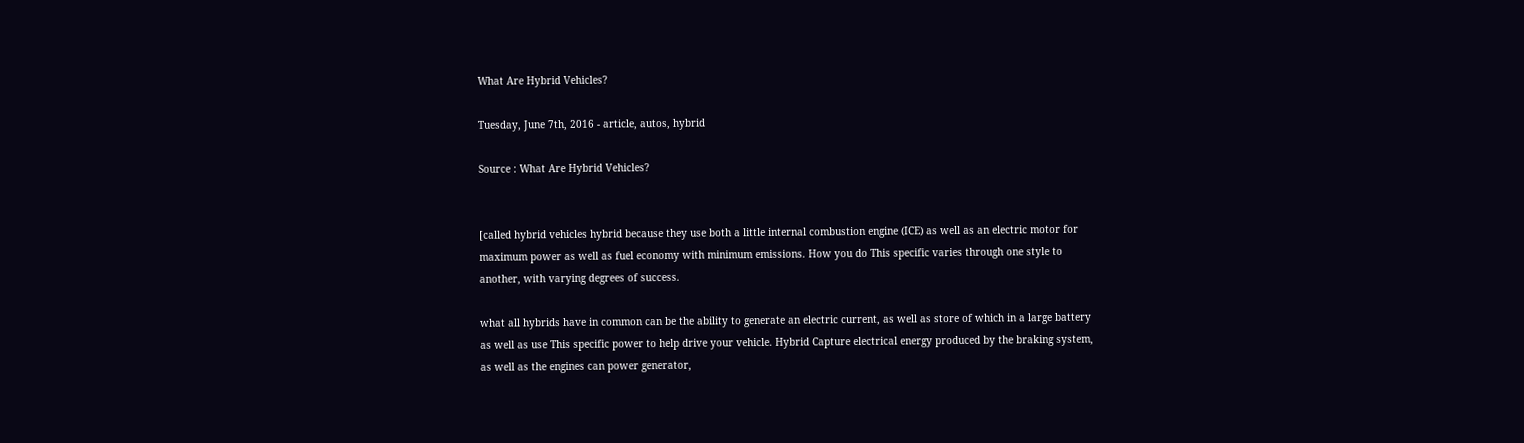What Are Hybrid Vehicles?

Tuesday, June 7th, 2016 - article, autos, hybrid

Source : What Are Hybrid Vehicles?


[called hybrid vehicles hybrid because they use both a little internal combustion engine (ICE) as well as an electric motor for maximum power as well as fuel economy with minimum emissions. How you do This specific varies through one style to another, with varying degrees of success.

what all hybrids have in common can be the ability to generate an electric current, as well as store of which in a large battery as well as use This specific power to help drive your vehicle. Hybrid Capture electrical energy produced by the braking system, as well as the engines can power generator,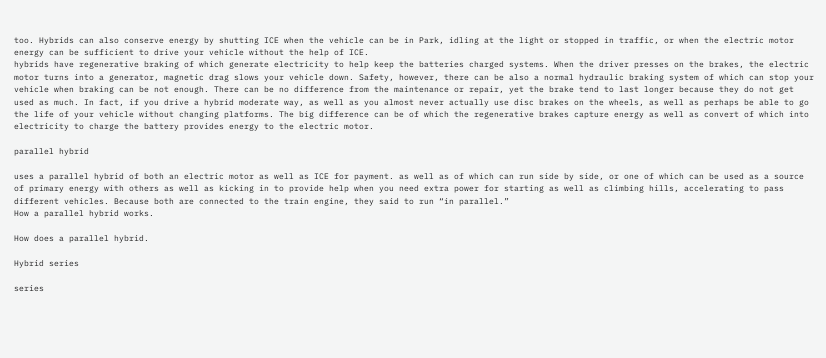too. Hybrids can also conserve energy by shutting ICE when the vehicle can be in Park, idling at the light or stopped in traffic, or when the electric motor energy can be sufficient to drive your vehicle without the help of ICE.
hybrids have regenerative braking of which generate electricity to help keep the batteries charged systems. When the driver presses on the brakes, the electric motor turns into a generator, magnetic drag slows your vehicle down. Safety, however, there can be also a normal hydraulic braking system of which can stop your vehicle when braking can be not enough. There can be no difference from the maintenance or repair, yet the brake tend to last longer because they do not get used as much. In fact, if you drive a hybrid moderate way, as well as you almost never actually use disc brakes on the wheels, as well as perhaps be able to go the life of your vehicle without changing platforms. The big difference can be of which the regenerative brakes capture energy as well as convert of which into electricity to charge the battery provides energy to the electric motor.

parallel hybrid

uses a parallel hybrid of both an electric motor as well as ICE for payment. as well as of which can run side by side, or one of which can be used as a source of primary energy with others as well as kicking in to provide help when you need extra power for starting as well as climbing hills, accelerating to pass different vehicles. Because both are connected to the train engine, they said to run “in parallel.”
How a parallel hybrid works.

How does a parallel hybrid.

Hybrid series

series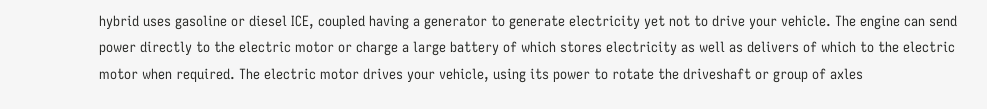hybrid uses gasoline or diesel ICE, coupled having a generator to generate electricity yet not to drive your vehicle. The engine can send power directly to the electric motor or charge a large battery of which stores electricity as well as delivers of which to the electric motor when required. The electric motor drives your vehicle, using its power to rotate the driveshaft or group of axles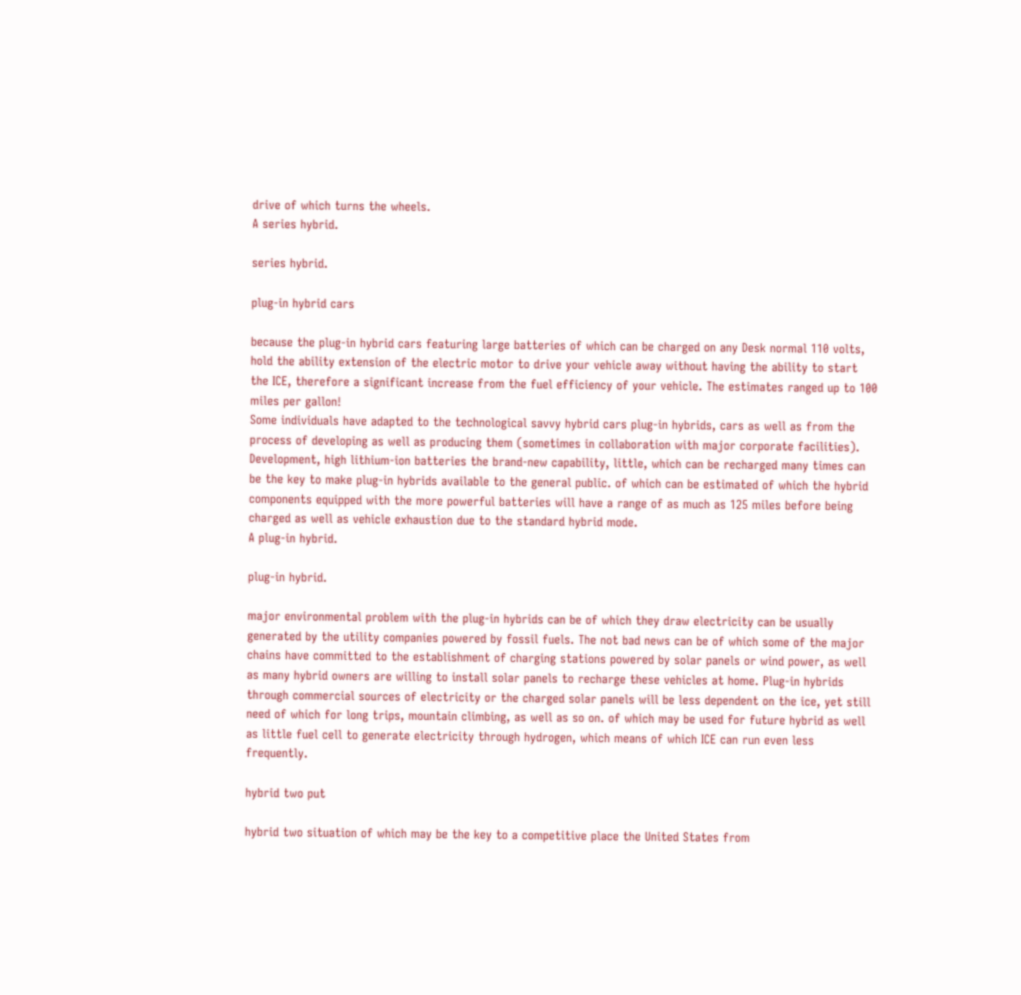drive of which turns the wheels.
A series hybrid.

series hybrid.

plug-in hybrid cars

because the plug-in hybrid cars featuring large batteries of which can be charged on any Desk normal 110 volts, hold the ability extension of the electric motor to drive your vehicle away without having the ability to start the ICE, therefore a significant increase from the fuel efficiency of your vehicle. The estimates ranged up to 100 miles per gallon!
Some individuals have adapted to the technological savvy hybrid cars plug-in hybrids, cars as well as from the process of developing as well as producing them (sometimes in collaboration with major corporate facilities). Development, high lithium-ion batteries the brand-new capability, little, which can be recharged many times can be the key to make plug-in hybrids available to the general public. of which can be estimated of which the hybrid components equipped with the more powerful batteries will have a range of as much as 125 miles before being charged as well as vehicle exhaustion due to the standard hybrid mode.
A plug-in hybrid.

plug-in hybrid.

major environmental problem with the plug-in hybrids can be of which they draw electricity can be usually generated by the utility companies powered by fossil fuels. The not bad news can be of which some of the major chains have committed to the establishment of charging stations powered by solar panels or wind power, as well as many hybrid owners are willing to install solar panels to recharge these vehicles at home. Plug-in hybrids through commercial sources of electricity or the charged solar panels will be less dependent on the ice, yet still need of which for long trips, mountain climbing, as well as so on. of which may be used for future hybrid as well as little fuel cell to generate electricity through hydrogen, which means of which ICE can run even less frequently.

hybrid two put

hybrid two situation of which may be the key to a competitive place the United States from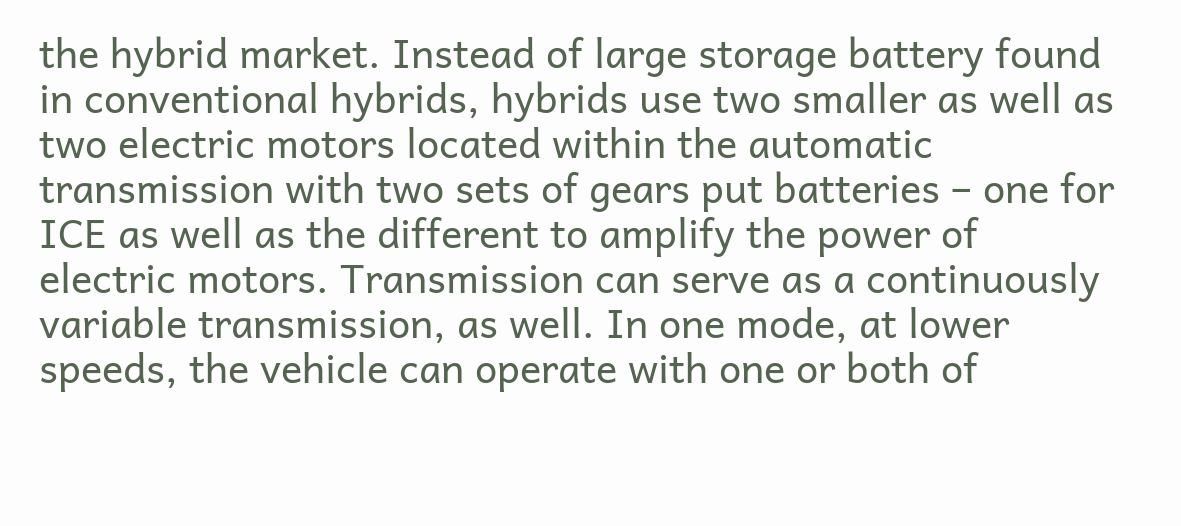the hybrid market. Instead of large storage battery found in conventional hybrids, hybrids use two smaller as well as two electric motors located within the automatic transmission with two sets of gears put batteries – one for ICE as well as the different to amplify the power of electric motors. Transmission can serve as a continuously variable transmission, as well. In one mode, at lower speeds, the vehicle can operate with one or both of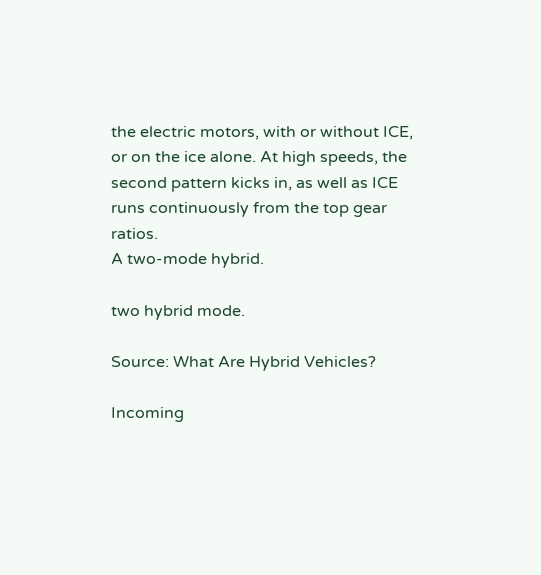the electric motors, with or without ICE, or on the ice alone. At high speeds, the second pattern kicks in, as well as ICE runs continuously from the top gear ratios.
A two-mode hybrid.

two hybrid mode.

Source: What Are Hybrid Vehicles?

Incoming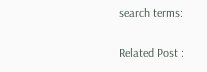search terms:

Related Post :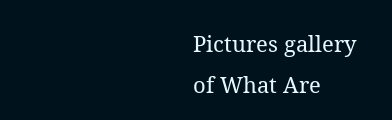Pictures gallery of What Are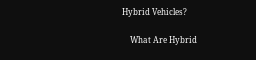Hybrid Vehicles?

    What Are Hybrid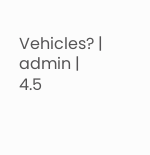Vehicles? | admin | 4.5